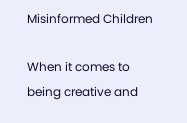Misinformed Children

When it comes to being creative and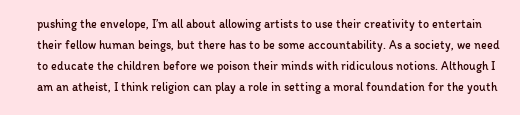pushing the envelope, I’m all about allowing artists to use their creativity to entertain their fellow human beings, but there has to be some accountability. As a society, we need to educate the children before we poison their minds with ridiculous notions. Although I am an atheist, I think religion can play a role in setting a moral foundation for the youth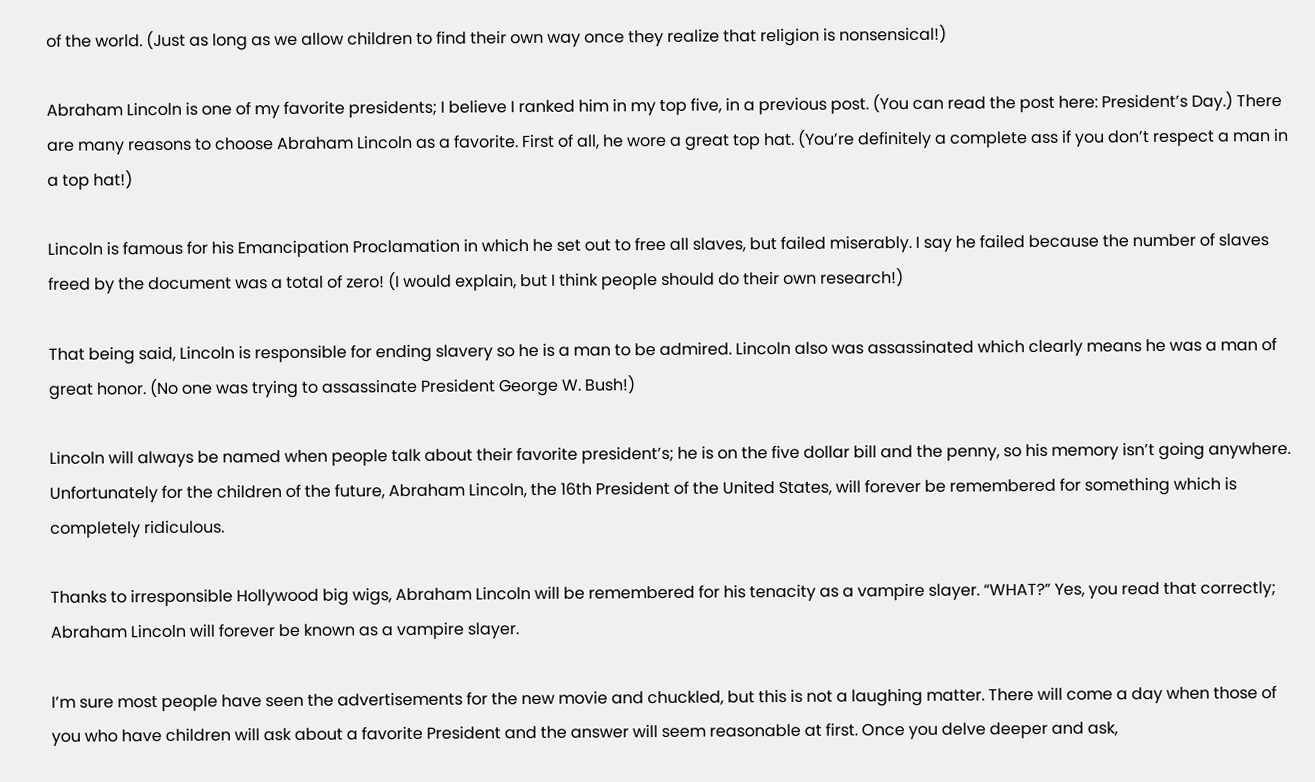of the world. (Just as long as we allow children to find their own way once they realize that religion is nonsensical!)

Abraham Lincoln is one of my favorite presidents; I believe I ranked him in my top five, in a previous post. (You can read the post here: President’s Day.) There are many reasons to choose Abraham Lincoln as a favorite. First of all, he wore a great top hat. (You’re definitely a complete ass if you don’t respect a man in a top hat!)

Lincoln is famous for his Emancipation Proclamation in which he set out to free all slaves, but failed miserably. I say he failed because the number of slaves freed by the document was a total of zero! (I would explain, but I think people should do their own research!)

That being said, Lincoln is responsible for ending slavery so he is a man to be admired. Lincoln also was assassinated which clearly means he was a man of great honor. (No one was trying to assassinate President George W. Bush!)

Lincoln will always be named when people talk about their favorite president’s; he is on the five dollar bill and the penny, so his memory isn’t going anywhere. Unfortunately for the children of the future, Abraham Lincoln, the 16th President of the United States, will forever be remembered for something which is completely ridiculous.

Thanks to irresponsible Hollywood big wigs, Abraham Lincoln will be remembered for his tenacity as a vampire slayer. “WHAT?” Yes, you read that correctly; Abraham Lincoln will forever be known as a vampire slayer.

I’m sure most people have seen the advertisements for the new movie and chuckled, but this is not a laughing matter. There will come a day when those of you who have children will ask about a favorite President and the answer will seem reasonable at first. Once you delve deeper and ask,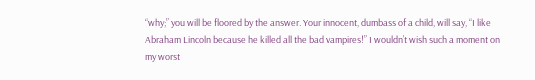“why;” you will be floored by the answer. Your innocent, dumbass of a child, will say, “I like Abraham Lincoln because he killed all the bad vampires!” I wouldn’t wish such a moment on my worst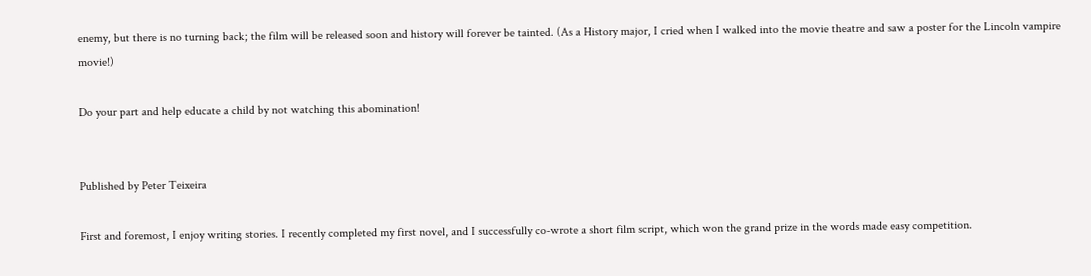enemy, but there is no turning back; the film will be released soon and history will forever be tainted. (As a History major, I cried when I walked into the movie theatre and saw a poster for the Lincoln vampire movie!)

Do your part and help educate a child by not watching this abomination!


Published by Peter Teixeira

First and foremost, I enjoy writing stories. I recently completed my first novel, and I successfully co-wrote a short film script, which won the grand prize in the words made easy competition.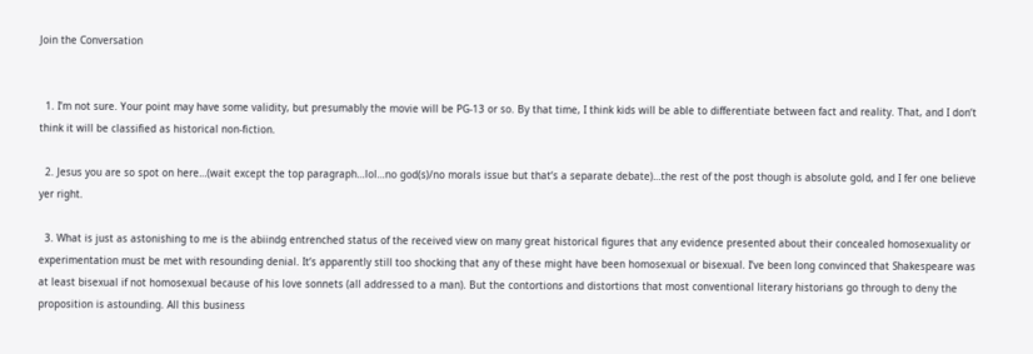Join the Conversation


  1. I’m not sure. Your point may have some validity, but presumably the movie will be PG-13 or so. By that time, I think kids will be able to differentiate between fact and reality. That, and I don’t think it will be classified as historical non-fiction.

  2. Jesus you are so spot on here…(wait except the top paragraph…lol…no god(s)/no morals issue but that’s a separate debate)…the rest of the post though is absolute gold, and I fer one believe yer right.

  3. What is just as astonishing to me is the abiindg entrenched status of the received view on many great historical figures that any evidence presented about their concealed homosexuality or experimentation must be met with resounding denial. It’s apparently still too shocking that any of these might have been homosexual or bisexual. I’ve been long convinced that Shakespeare was at least bisexual if not homosexual because of his love sonnets (all addressed to a man). But the contortions and distortions that most conventional literary historians go through to deny the proposition is astounding. All this business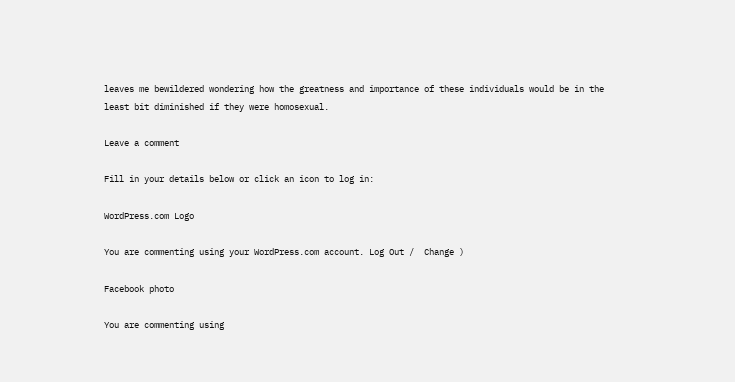leaves me bewildered wondering how the greatness and importance of these individuals would be in the least bit diminished if they were homosexual.

Leave a comment

Fill in your details below or click an icon to log in:

WordPress.com Logo

You are commenting using your WordPress.com account. Log Out /  Change )

Facebook photo

You are commenting using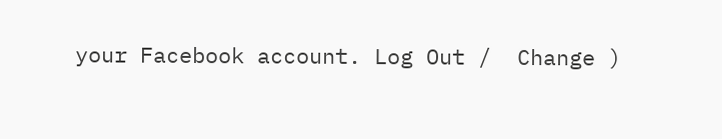your Facebook account. Log Out /  Change )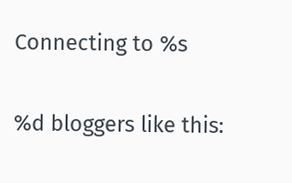Connecting to %s

%d bloggers like this: